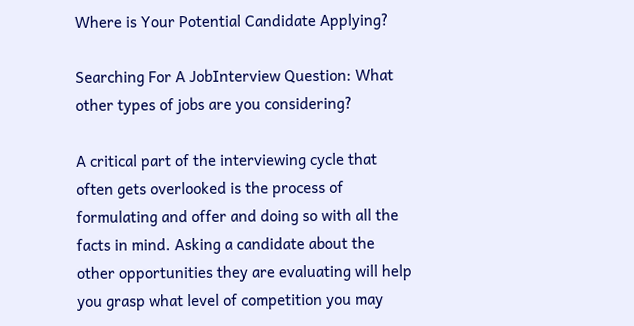Where is Your Potential Candidate Applying?

Searching For A JobInterview Question: What other types of jobs are you considering?

A critical part of the interviewing cycle that often gets overlooked is the process of formulating and offer and doing so with all the facts in mind. Asking a candidate about the other opportunities they are evaluating will help you grasp what level of competition you may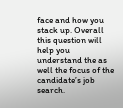face and how you stack up. Overall this question will help you understand the as well the focus of the candidate’s job search.